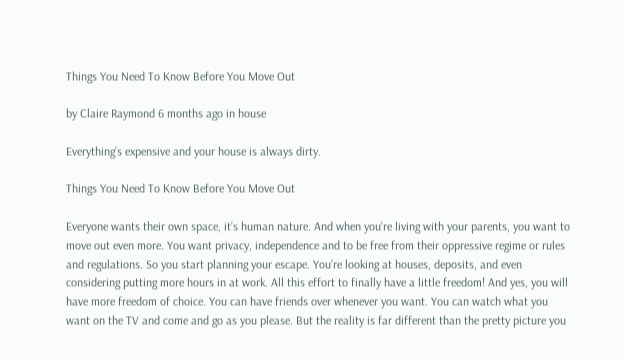Things You Need To Know Before You Move Out

by Claire Raymond 6 months ago in house

Everything’s expensive and your house is always dirty.

Things You Need To Know Before You Move Out

Everyone wants their own space, it’s human nature. And when you’re living with your parents, you want to move out even more. You want privacy, independence and to be free from their oppressive regime or rules and regulations. So you start planning your escape. You’re looking at houses, deposits, and even considering putting more hours in at work. All this effort to finally have a little freedom! And yes, you will have more freedom of choice. You can have friends over whenever you want. You can watch what you want on the TV and come and go as you please. But the reality is far different than the pretty picture you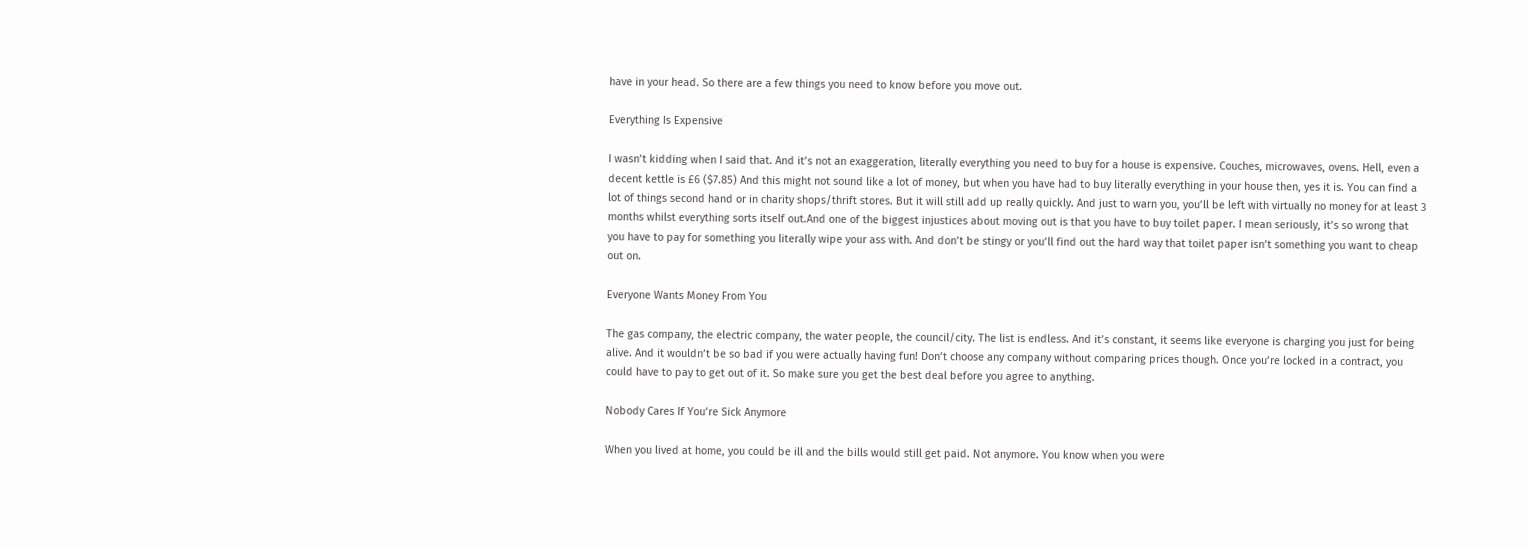have in your head. So there are a few things you need to know before you move out.

Everything Is Expensive

I wasn’t kidding when I said that. And it’s not an exaggeration, literally everything you need to buy for a house is expensive. Couches, microwaves, ovens. Hell, even a decent kettle is £6 ($7.85) And this might not sound like a lot of money, but when you have had to buy literally everything in your house then, yes it is. You can find a lot of things second hand or in charity shops/thrift stores. But it will still add up really quickly. And just to warn you, you’ll be left with virtually no money for at least 3 months whilst everything sorts itself out.And one of the biggest injustices about moving out is that you have to buy toilet paper. I mean seriously, it’s so wrong that you have to pay for something you literally wipe your ass with. And don’t be stingy or you’ll find out the hard way that toilet paper isn’t something you want to cheap out on.

Everyone Wants Money From You

The gas company, the electric company, the water people, the council/city. The list is endless. And it’s constant, it seems like everyone is charging you just for being alive. And it wouldn’t be so bad if you were actually having fun! Don’t choose any company without comparing prices though. Once you’re locked in a contract, you could have to pay to get out of it. So make sure you get the best deal before you agree to anything.

Nobody Cares If You’re Sick Anymore

When you lived at home, you could be ill and the bills would still get paid. Not anymore. You know when you were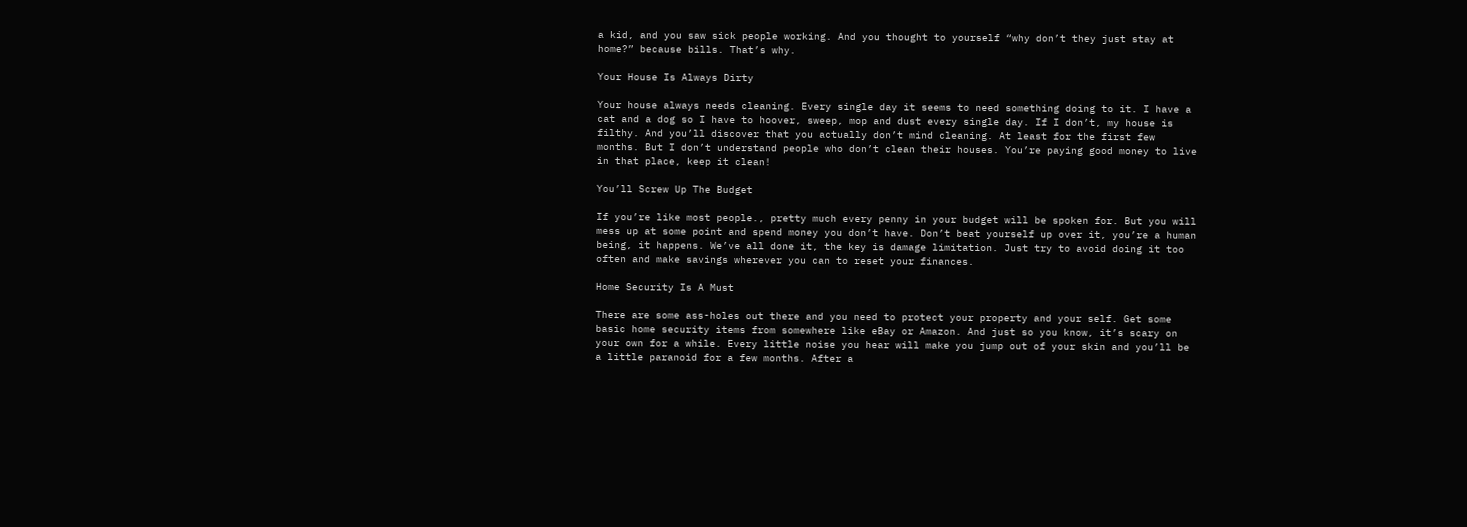a kid, and you saw sick people working. And you thought to yourself “why don’t they just stay at home?” because bills. That’s why.

Your House Is Always Dirty

Your house always needs cleaning. Every single day it seems to need something doing to it. I have a cat and a dog so I have to hoover, sweep, mop and dust every single day. If I don’t, my house is filthy. And you’ll discover that you actually don’t mind cleaning. At least for the first few months. But I don’t understand people who don’t clean their houses. You’re paying good money to live in that place, keep it clean!

You’ll Screw Up The Budget

If you’re like most people., pretty much every penny in your budget will be spoken for. But you will mess up at some point and spend money you don’t have. Don’t beat yourself up over it, you’re a human being, it happens. We’ve all done it, the key is damage limitation. Just try to avoid doing it too often and make savings wherever you can to reset your finances.

Home Security Is A Must

There are some ass-holes out there and you need to protect your property and your self. Get some basic home security items from somewhere like eBay or Amazon. And just so you know, it’s scary on your own for a while. Every little noise you hear will make you jump out of your skin and you’ll be a little paranoid for a few months. After a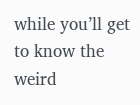while you’ll get to know the weird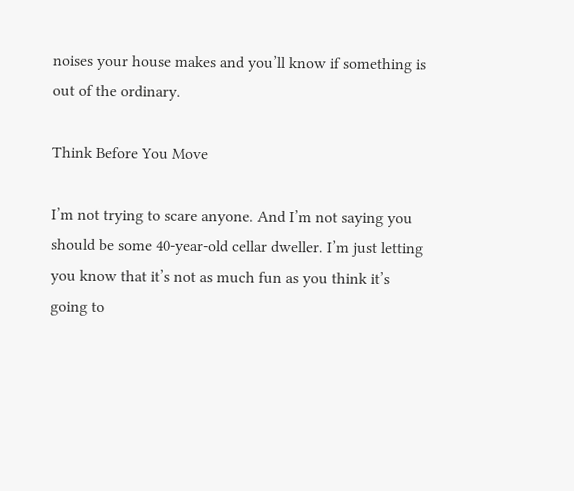noises your house makes and you’ll know if something is out of the ordinary.

Think Before You Move

I’m not trying to scare anyone. And I’m not saying you should be some 40-year-old cellar dweller. I’m just letting you know that it’s not as much fun as you think it’s going to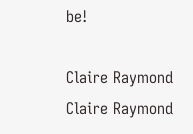be!

Claire Raymond
Claire Raymond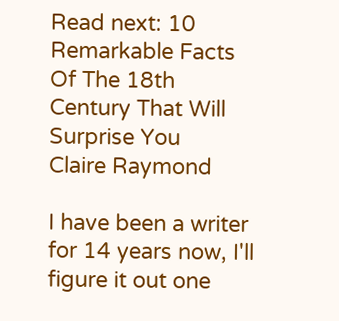Read next: 10 Remarkable Facts Of The 18th Century That Will Surprise You
Claire Raymond

I have been a writer for 14 years now, I'll figure it out one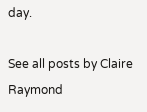day.

See all posts by Claire Raymond